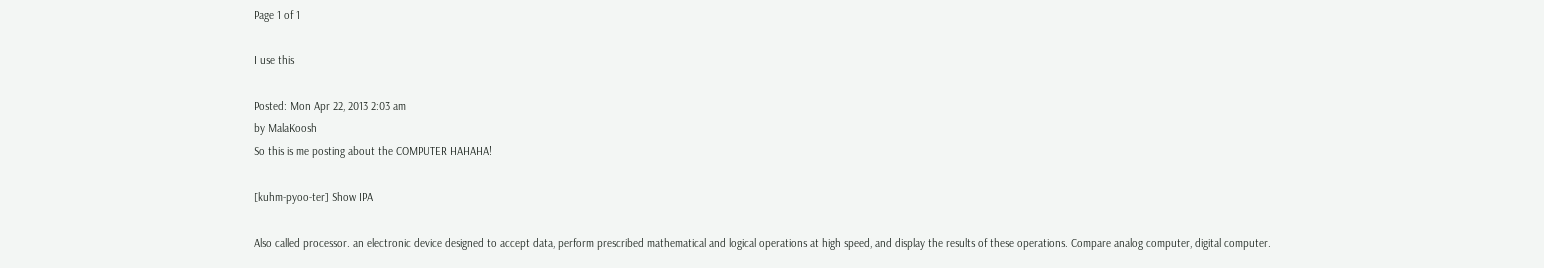Page 1 of 1

I use this

Posted: Mon Apr 22, 2013 2:03 am
by MalaKoosh
So this is me posting about the COMPUTER HAHAHA!

[kuhm-pyoo-ter] Show IPA

Also called processor. an electronic device designed to accept data, perform prescribed mathematical and logical operations at high speed, and display the results of these operations. Compare analog computer, digital computer.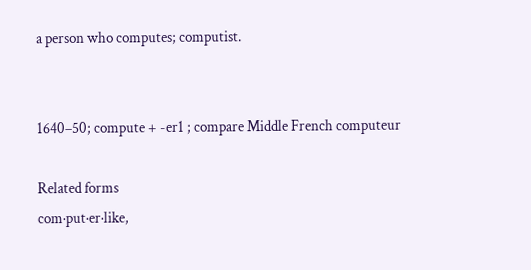a person who computes; computist.


1640–50; compute + -er1 ; compare Middle French computeur

Related forms
com·put·er·like,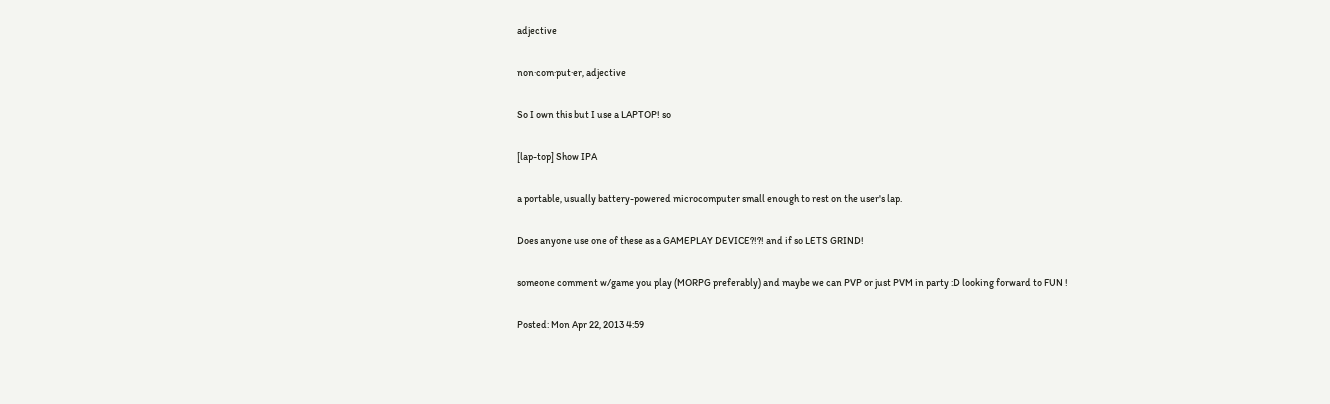adjective

non·com·put·er, adjective

So I own this but I use a LAPTOP! so

[lap-top] Show IPA

a portable, usually battery-powered microcomputer small enough to rest on the user's lap.

Does anyone use one of these as a GAMEPLAY DEVICE?!?! and if so LETS GRIND!

someone comment w/game you play (MORPG preferably) and maybe we can PVP or just PVM in party :D looking forward to FUN !

Posted: Mon Apr 22, 2013 4:59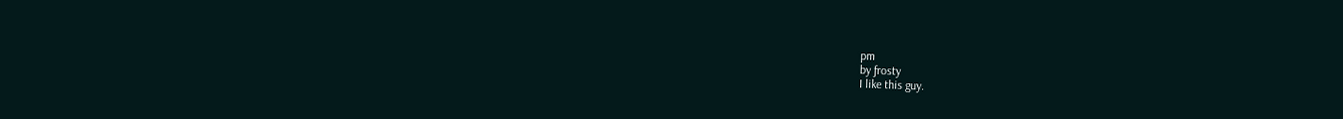pm
by ƒrosty
I like this guy.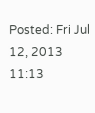Posted: Fri Jul 12, 2013 11:13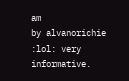am
by alvanorichie
:lol: very informative.